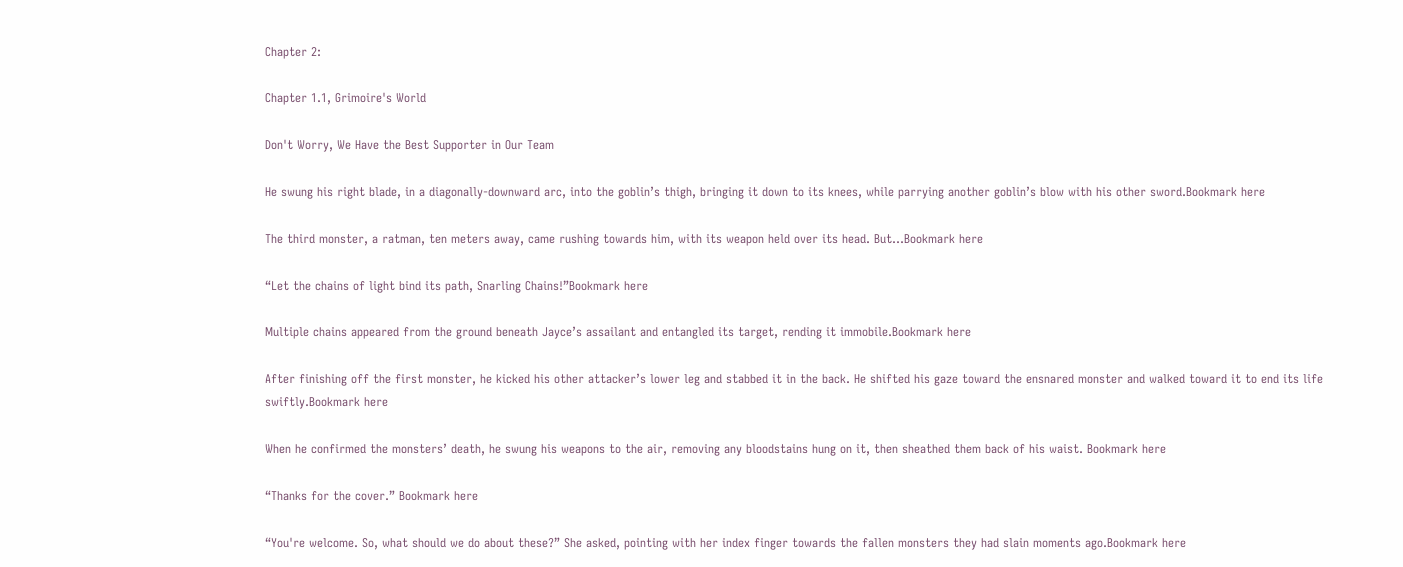Chapter 2:

Chapter 1.1, Grimoire's World

Don't Worry, We Have the Best Supporter in Our Team

He swung his right blade, in a diagonally-downward arc, into the goblin’s thigh, bringing it down to its knees, while parrying another goblin’s blow with his other sword.Bookmark here

The third monster, a ratman, ten meters away, came rushing towards him, with its weapon held over its head. But…Bookmark here

“Let the chains of light bind its path, Snarling Chains!”Bookmark here

Multiple chains appeared from the ground beneath Jayce’s assailant and entangled its target, rending it immobile.Bookmark here

After finishing off the first monster, he kicked his other attacker’s lower leg and stabbed it in the back. He shifted his gaze toward the ensnared monster and walked toward it to end its life swiftly.Bookmark here

When he confirmed the monsters’ death, he swung his weapons to the air, removing any bloodstains hung on it, then sheathed them back of his waist. Bookmark here

“Thanks for the cover.” Bookmark here

“You're welcome. So, what should we do about these?” She asked, pointing with her index finger towards the fallen monsters they had slain moments ago.Bookmark here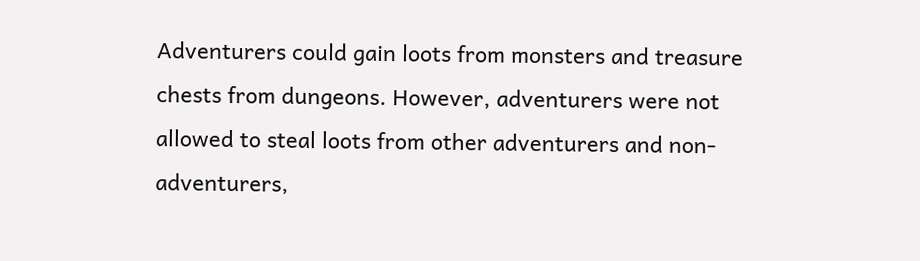Adventurers could gain loots from monsters and treasure chests from dungeons. However, adventurers were not allowed to steal loots from other adventurers and non-adventurers,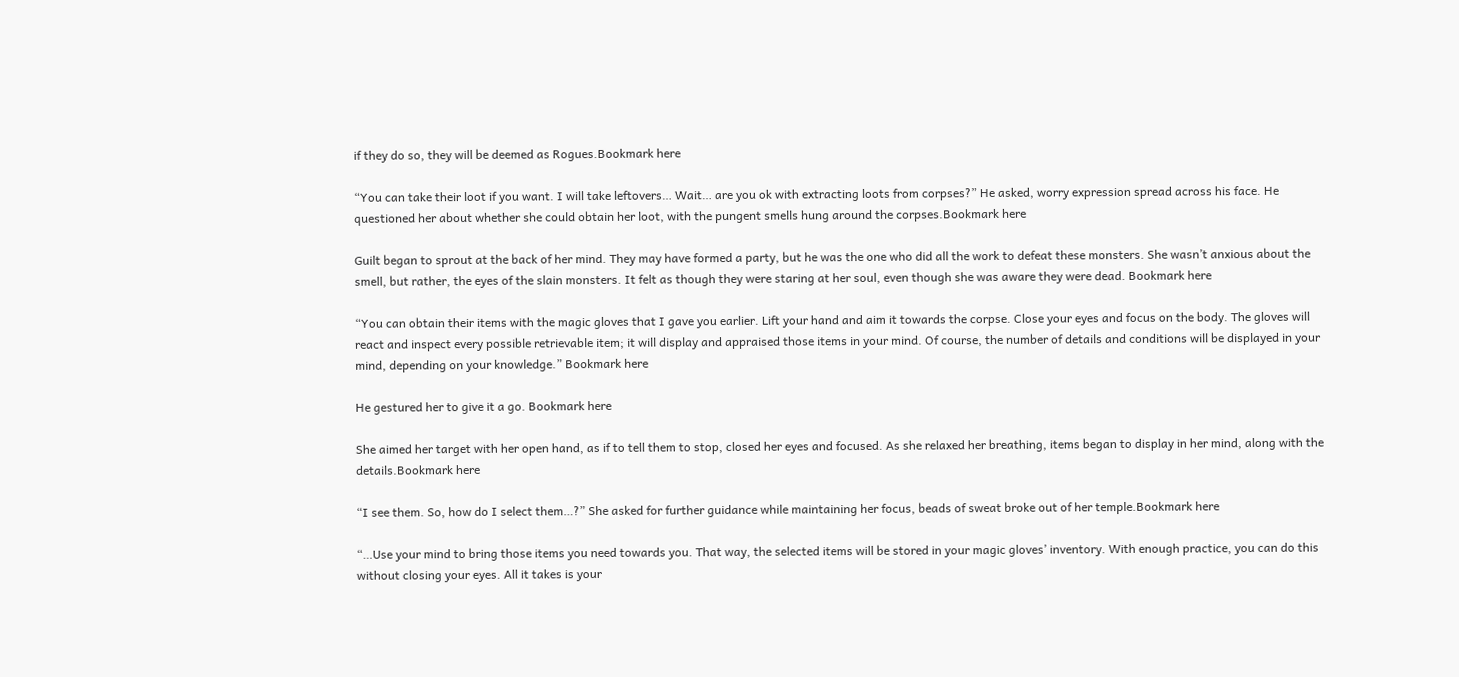if they do so, they will be deemed as Rogues.Bookmark here

“You can take their loot if you want. I will take leftovers… Wait… are you ok with extracting loots from corpses?” He asked, worry expression spread across his face. He questioned her about whether she could obtain her loot, with the pungent smells hung around the corpses.Bookmark here

Guilt began to sprout at the back of her mind. They may have formed a party, but he was the one who did all the work to defeat these monsters. She wasn’t anxious about the smell, but rather, the eyes of the slain monsters. It felt as though they were staring at her soul, even though she was aware they were dead. Bookmark here

“You can obtain their items with the magic gloves that I gave you earlier. Lift your hand and aim it towards the corpse. Close your eyes and focus on the body. The gloves will react and inspect every possible retrievable item; it will display and appraised those items in your mind. Of course, the number of details and conditions will be displayed in your mind, depending on your knowledge.” Bookmark here

He gestured her to give it a go. Bookmark here

She aimed her target with her open hand, as if to tell them to stop, closed her eyes and focused. As she relaxed her breathing, items began to display in her mind, along with the details.Bookmark here

“I see them. So, how do I select them…?” She asked for further guidance while maintaining her focus, beads of sweat broke out of her temple.Bookmark here

“…Use your mind to bring those items you need towards you. That way, the selected items will be stored in your magic gloves’ inventory. With enough practice, you can do this without closing your eyes. All it takes is your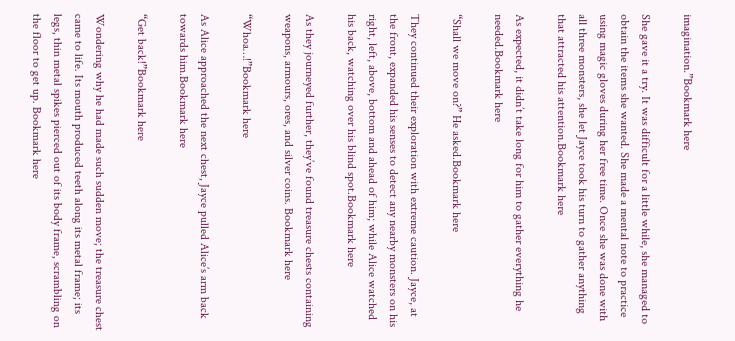imagination.”Bookmark here

She gave it a try. It was difficult for a little while, she managed to obtain the items she wanted. She made a mental note to practice using magic gloves during her free time. Once she was done with all three monsters, she let Jayce took his turn to gather anything that attracted his attention.Bookmark here

As expected, it didn’t take long for him to gather everything he needed.Bookmark here

“Shall we move on?” He asked.Bookmark here

They continued their exploration with extreme caution. Jayce, at the front, expanded his senses to detect any nearby monsters on his right, left, above, bottom and ahead of him; while Alice watched his back, watching over his blind spot.Bookmark here

As they journeyed further, they’ve found treasure chests containing weapons, armours, ores, and silver coins. Bookmark here

“Whoa…!”Bookmark here

As Alice approached the next chest, Jayce pulled Alice’s arm back towards him.Bookmark here

“Get back!”Bookmark here

Wondering why he had made such sudden move; the treasure chest came to life. Its mouth produced teeth along its metal frame; its legs, thin metal spikes pierced out of its body frame, scrambling on the floor to get up. Bookmark here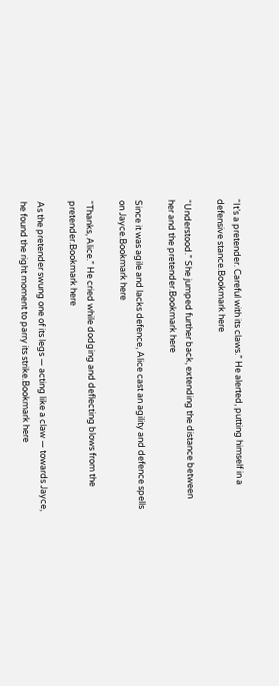“It’s a pretender. Careful with its claws.” He alerted, putting himself in a defensive stance.Bookmark here

“Understood.” She jumped further back, extending the distance between her and the pretender.Bookmark here

Since it was agile and lacks defence, Alice cast an agility and defence spells on Jayce.Bookmark here

“Thanks, Alice.” He cried while dodging and deflecting blows from the pretender.Bookmark here

As the pretender swung one of its legs — acting like a claw — towards Jayce, he found the right moment to parry its strike.Bookmark here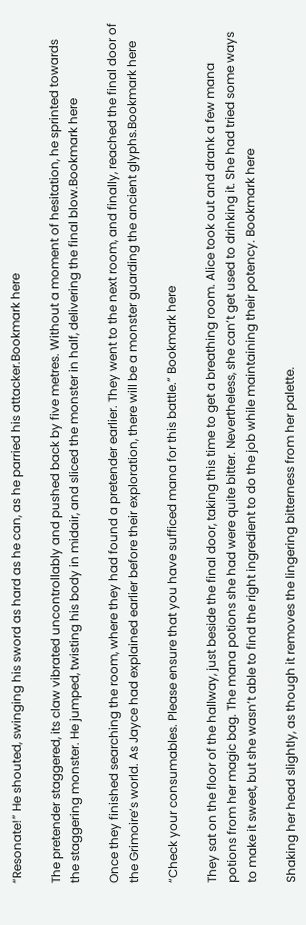“Resonate!” He shouted, swinging his sword as hard as he can, as he parried his attacker.Bookmark here

The pretender staggered, its claw vibrated uncontrollably and pushed back by five metres. Without a moment of hesitation, he sprinted towards the staggering monster. He jumped, twisting his body in midair, and sliced the monster in half, delivering the final blow.Bookmark here

Once they finished searching the room, where they had found a pretender earlier. They went to the next room, and finally, reached the final door of the Grimoire’s world. As Jayce had explained earlier before their exploration, there will be a monster guarding the ancient glyphs.Bookmark here

“Check your consumables. Please ensure that you have sufficed mana for this battle.” Bookmark here

They sat on the floor of the hallway, just beside the final door, taking this time to get a breathing room. Alice took out and drank a few mana potions from her magic bag. The mana potions she had were quite bitter. Nevertheless, she can’t get used to drinking it. She had tried some ways to make it sweet, but she wasn’t able to find the right ingredient to do the job while maintaining their potency. Bookmark here

Shaking her head slightly, as though it removes the lingering bitterness from her palette.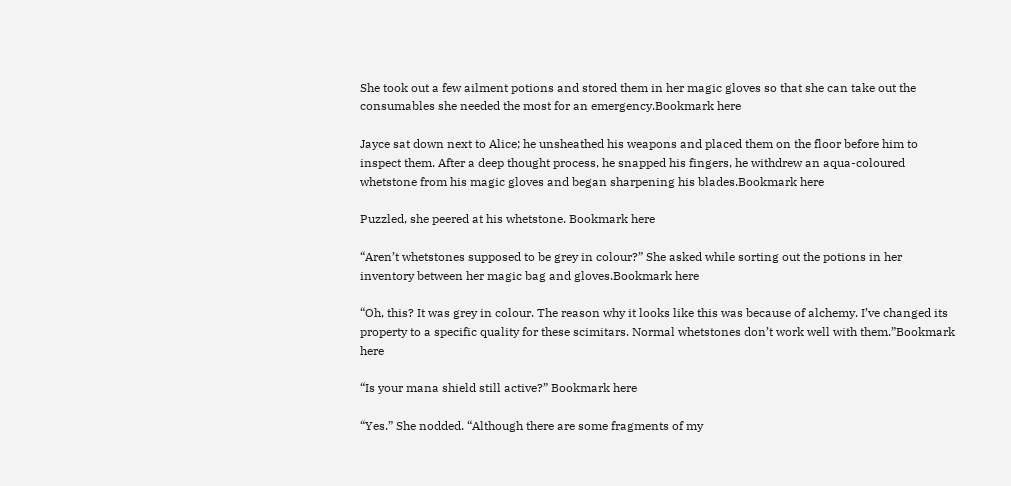She took out a few ailment potions and stored them in her magic gloves so that she can take out the consumables she needed the most for an emergency.Bookmark here

Jayce sat down next to Alice; he unsheathed his weapons and placed them on the floor before him to inspect them. After a deep thought process, he snapped his fingers, he withdrew an aqua-coloured whetstone from his magic gloves and began sharpening his blades.Bookmark here

Puzzled, she peered at his whetstone. Bookmark here

“Aren’t whetstones supposed to be grey in colour?” She asked while sorting out the potions in her inventory between her magic bag and gloves.Bookmark here

“Oh, this? It was grey in colour. The reason why it looks like this was because of alchemy. I’ve changed its property to a specific quality for these scimitars. Normal whetstones don’t work well with them.”Bookmark here

“Is your mana shield still active?” Bookmark here

“Yes.” She nodded. “Although there are some fragments of my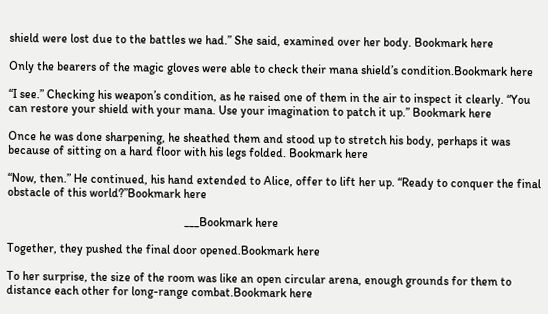shield were lost due to the battles we had.” She said, examined over her body. Bookmark here

Only the bearers of the magic gloves were able to check their mana shield’s condition.Bookmark here

“I see.” Checking his weapon’s condition, as he raised one of them in the air to inspect it clearly. “You can restore your shield with your mana. Use your imagination to patch it up.” Bookmark here

Once he was done sharpening, he sheathed them and stood up to stretch his body, perhaps it was because of sitting on a hard floor with his legs folded. Bookmark here

“Now, then.” He continued, his hand extended to Alice, offer to lift her up. “Ready to conquer the final obstacle of this world?”Bookmark here

                                                           ___Bookmark here

Together, they pushed the final door opened.Bookmark here

To her surprise, the size of the room was like an open circular arena, enough grounds for them to distance each other for long-range combat.Bookmark here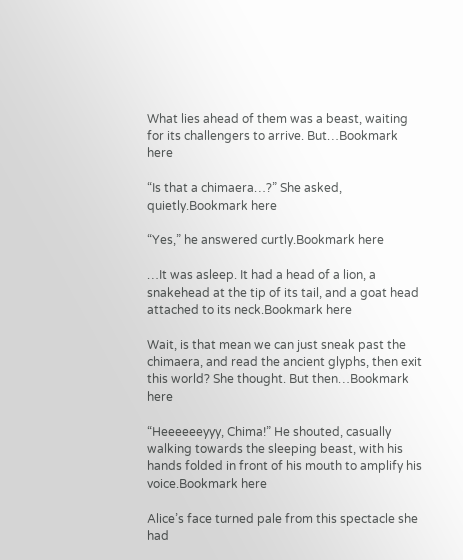What lies ahead of them was a beast, waiting for its challengers to arrive. But…Bookmark here

“Is that a chimaera…?” She asked, quietly.Bookmark here

“Yes,” he answered curtly.Bookmark here

…It was asleep. It had a head of a lion, a snakehead at the tip of its tail, and a goat head attached to its neck.Bookmark here

Wait, is that mean we can just sneak past the chimaera, and read the ancient glyphs, then exit this world? She thought. But then…Bookmark here

“Heeeeeeyyy, Chima!” He shouted, casually walking towards the sleeping beast, with his hands folded in front of his mouth to amplify his voice.Bookmark here

Alice’s face turned pale from this spectacle she had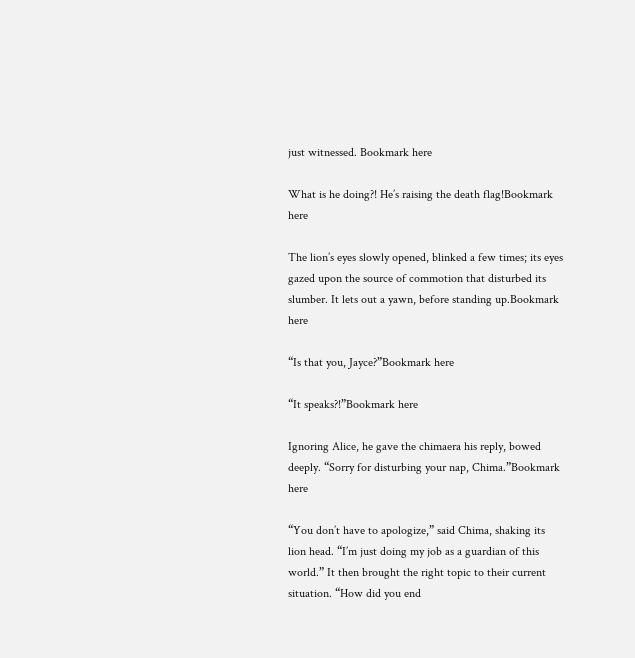just witnessed. Bookmark here

What is he doing?! He’s raising the death flag!Bookmark here

The lion’s eyes slowly opened, blinked a few times; its eyes gazed upon the source of commotion that disturbed its slumber. It lets out a yawn, before standing up.Bookmark here

“Is that you, Jayce?”Bookmark here

“It speaks?!”Bookmark here

Ignoring Alice, he gave the chimaera his reply, bowed deeply. “Sorry for disturbing your nap, Chima.”Bookmark here

“You don’t have to apologize,” said Chima, shaking its lion head. “I’m just doing my job as a guardian of this world.” It then brought the right topic to their current situation. “How did you end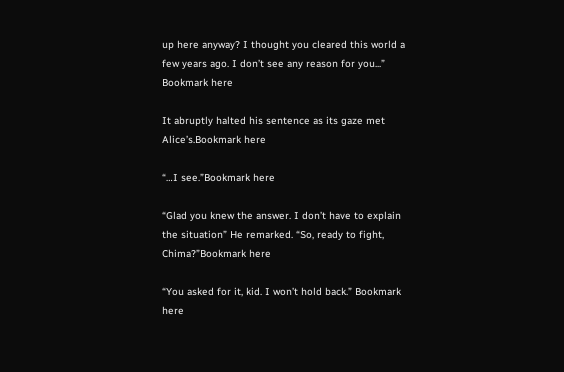up here anyway? I thought you cleared this world a few years ago. I don’t see any reason for you...” Bookmark here

It abruptly halted his sentence as its gaze met Alice’s.Bookmark here

“…I see.”Bookmark here

“Glad you knew the answer. I don’t have to explain the situation” He remarked. “So, ready to fight, Chima?”Bookmark here

“You asked for it, kid. I won’t hold back.” Bookmark here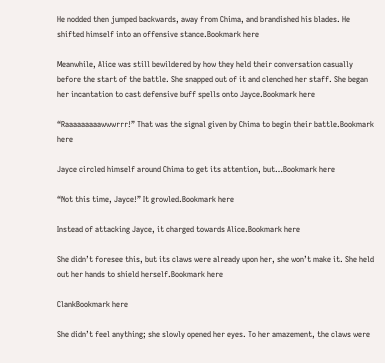He nodded then jumped backwards, away from Chima, and brandished his blades. He shifted himself into an offensive stance.Bookmark here

Meanwhile, Alice was still bewildered by how they held their conversation casually before the start of the battle. She snapped out of it and clenched her staff. She began her incantation to cast defensive buff spells onto Jayce.Bookmark here

“Raaaaaaaaawwwrrr!” That was the signal given by Chima to begin their battle.Bookmark here

Jayce circled himself around Chima to get its attention, but…Bookmark here

“Not this time, Jayce!” It growled.Bookmark here

Instead of attacking Jayce, it charged towards Alice.Bookmark here

She didn’t foresee this, but its claws were already upon her, she won’t make it. She held out her hands to shield herself.Bookmark here

ClankBookmark here

She didn’t feel anything; she slowly opened her eyes. To her amazement, the claws were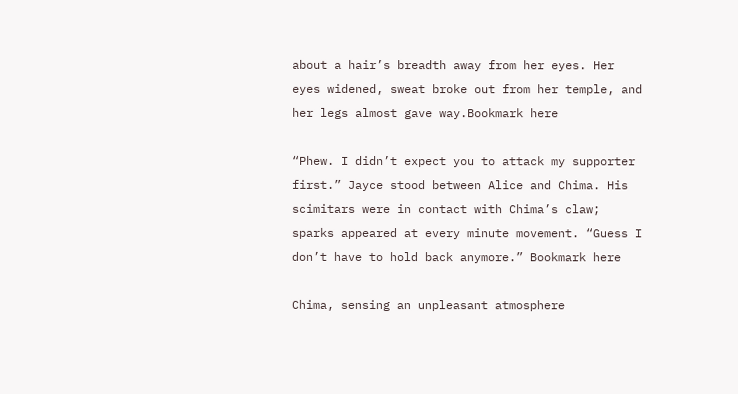about a hair’s breadth away from her eyes. Her eyes widened, sweat broke out from her temple, and her legs almost gave way.Bookmark here

“Phew. I didn’t expect you to attack my supporter first.” Jayce stood between Alice and Chima. His scimitars were in contact with Chima’s claw; sparks appeared at every minute movement. “Guess I don’t have to hold back anymore.” Bookmark here

Chima, sensing an unpleasant atmosphere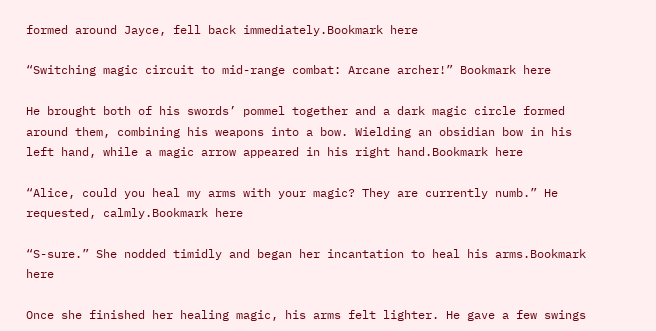formed around Jayce, fell back immediately.Bookmark here

“Switching magic circuit to mid-range combat: Arcane archer!” Bookmark here

He brought both of his swords’ pommel together and a dark magic circle formed around them, combining his weapons into a bow. Wielding an obsidian bow in his left hand, while a magic arrow appeared in his right hand.Bookmark here

“Alice, could you heal my arms with your magic? They are currently numb.” He requested, calmly.Bookmark here

“S-sure.” She nodded timidly and began her incantation to heal his arms.Bookmark here

Once she finished her healing magic, his arms felt lighter. He gave a few swings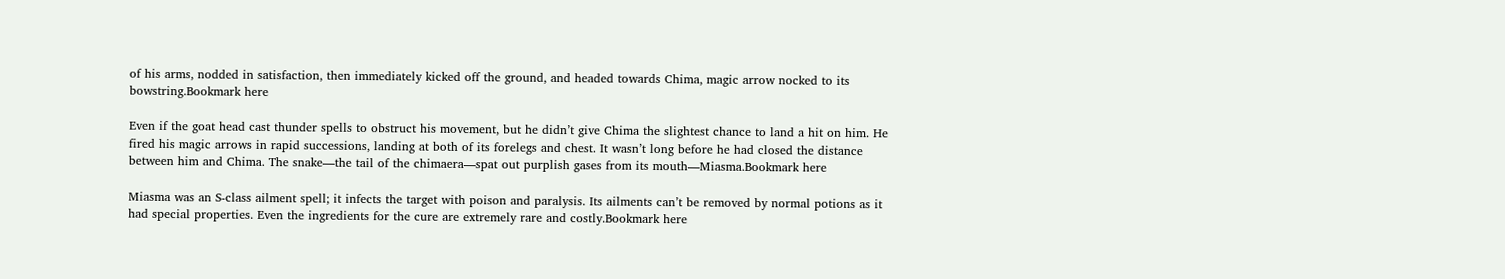of his arms, nodded in satisfaction, then immediately kicked off the ground, and headed towards Chima, magic arrow nocked to its bowstring.Bookmark here

Even if the goat head cast thunder spells to obstruct his movement, but he didn’t give Chima the slightest chance to land a hit on him. He fired his magic arrows in rapid successions, landing at both of its forelegs and chest. It wasn’t long before he had closed the distance between him and Chima. The snake—the tail of the chimaera—spat out purplish gases from its mouth—Miasma.Bookmark here

Miasma was an S-class ailment spell; it infects the target with poison and paralysis. Its ailments can’t be removed by normal potions as it had special properties. Even the ingredients for the cure are extremely rare and costly.Bookmark here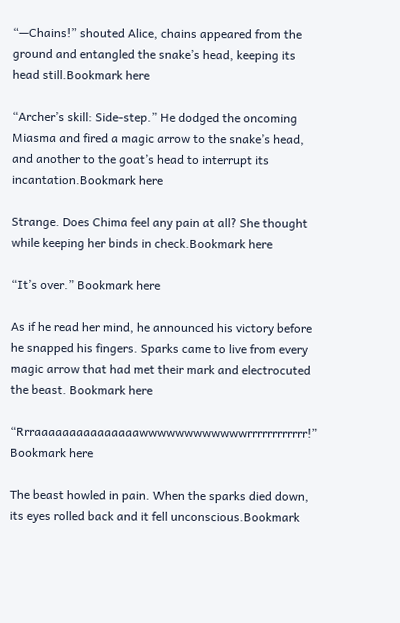“—Chains!” shouted Alice, chains appeared from the ground and entangled the snake’s head, keeping its head still.Bookmark here

“Archer’s skill: Side-step.” He dodged the oncoming Miasma and fired a magic arrow to the snake’s head, and another to the goat’s head to interrupt its incantation.Bookmark here

Strange. Does Chima feel any pain at all? She thought while keeping her binds in check.Bookmark here

“It’s over.” Bookmark here

As if he read her mind, he announced his victory before he snapped his fingers. Sparks came to live from every magic arrow that had met their mark and electrocuted the beast. Bookmark here

“Rrraaaaaaaaaaaaaaawwwwwwwwwwwwrrrrrrrrrrrr!” Bookmark here

The beast howled in pain. When the sparks died down, its eyes rolled back and it fell unconscious.Bookmark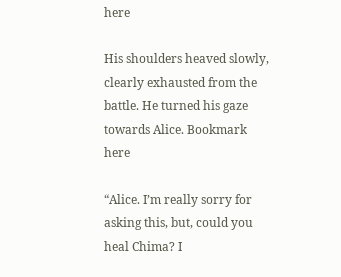here

His shoulders heaved slowly, clearly exhausted from the battle. He turned his gaze towards Alice. Bookmark here

“Alice. I’m really sorry for asking this, but, could you heal Chima? I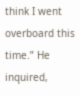think I went overboard this time.” He inquired,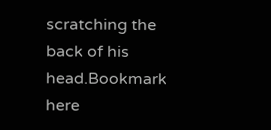scratching the back of his head.Bookmark here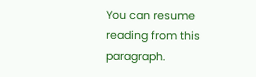You can resume reading from this paragraph.